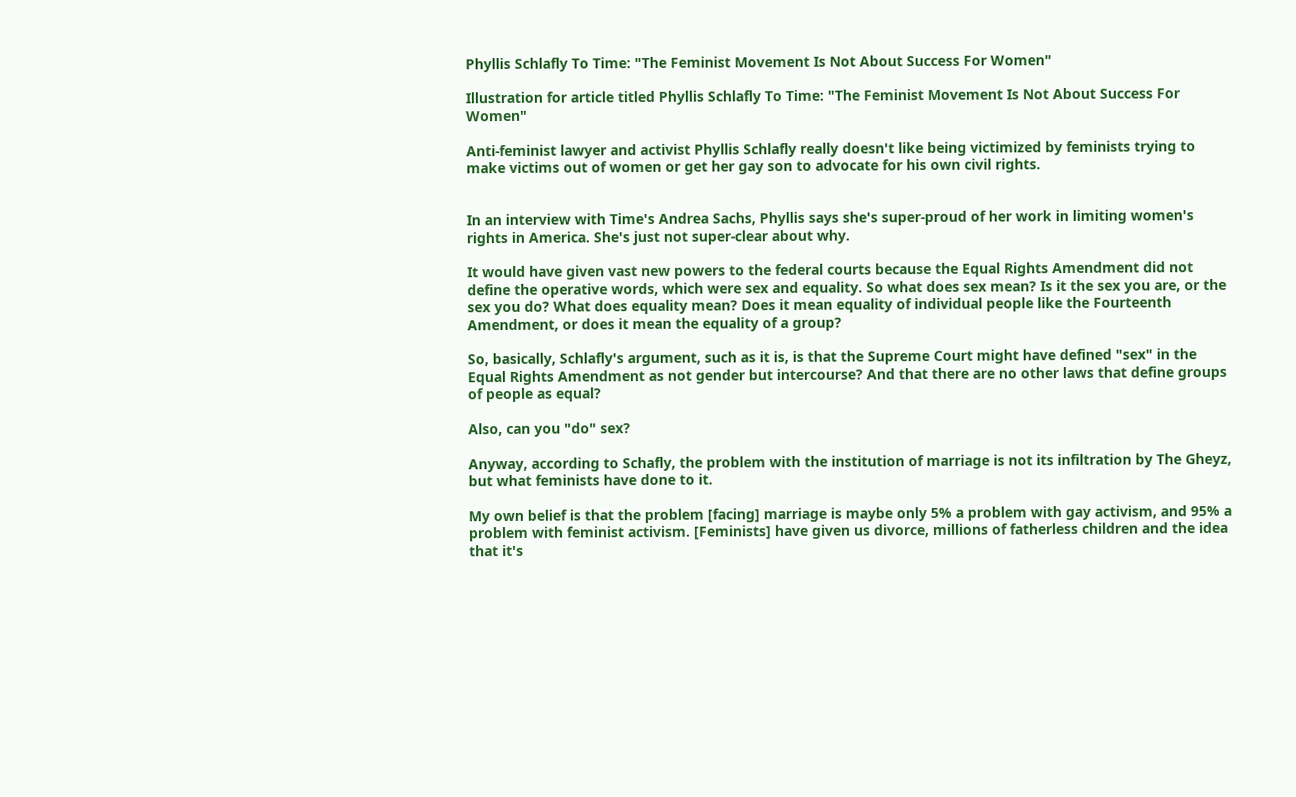Phyllis Schlafly To Time: "The Feminist Movement Is Not About Success For Women"

Illustration for article titled Phyllis Schlafly To Time: "The Feminist Movement Is Not About Success For Women"

Anti-feminist lawyer and activist Phyllis Schlafly really doesn't like being victimized by feminists trying to make victims out of women or get her gay son to advocate for his own civil rights.


In an interview with Time's Andrea Sachs, Phyllis says she's super-proud of her work in limiting women's rights in America. She's just not super-clear about why.

It would have given vast new powers to the federal courts because the Equal Rights Amendment did not define the operative words, which were sex and equality. So what does sex mean? Is it the sex you are, or the sex you do? What does equality mean? Does it mean equality of individual people like the Fourteenth Amendment, or does it mean the equality of a group?

So, basically, Schlafly's argument, such as it is, is that the Supreme Court might have defined "sex" in the Equal Rights Amendment as not gender but intercourse? And that there are no other laws that define groups of people as equal?

Also, can you "do" sex?

Anyway, according to Schafly, the problem with the institution of marriage is not its infiltration by The Gheyz, but what feminists have done to it.

My own belief is that the problem [facing] marriage is maybe only 5% a problem with gay activism, and 95% a problem with feminist activism. [Feminists] have given us divorce, millions of fatherless children and the idea that it's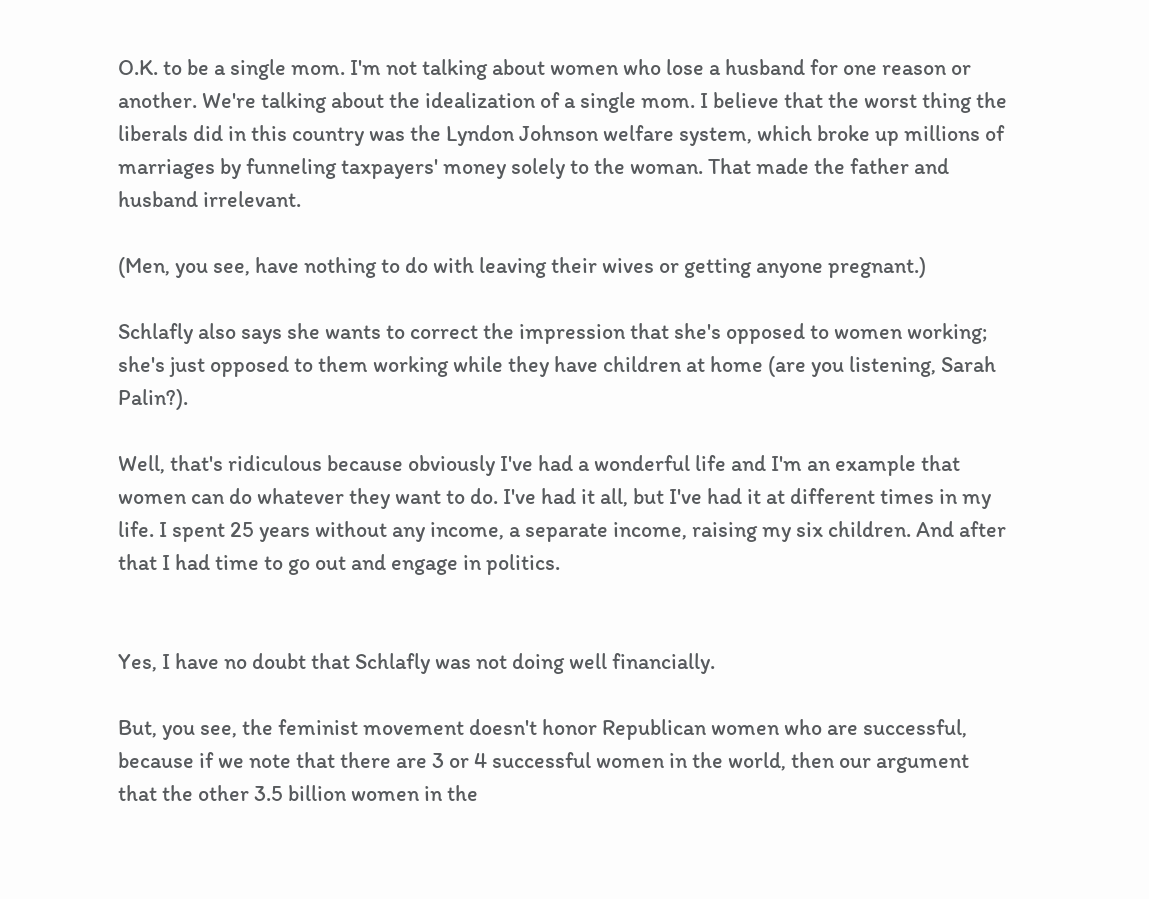O.K. to be a single mom. I'm not talking about women who lose a husband for one reason or another. We're talking about the idealization of a single mom. I believe that the worst thing the liberals did in this country was the Lyndon Johnson welfare system, which broke up millions of marriages by funneling taxpayers' money solely to the woman. That made the father and husband irrelevant.

(Men, you see, have nothing to do with leaving their wives or getting anyone pregnant.)

Schlafly also says she wants to correct the impression that she's opposed to women working; she's just opposed to them working while they have children at home (are you listening, Sarah Palin?).

Well, that's ridiculous because obviously I've had a wonderful life and I'm an example that women can do whatever they want to do. I've had it all, but I've had it at different times in my life. I spent 25 years without any income, a separate income, raising my six children. And after that I had time to go out and engage in politics.


Yes, I have no doubt that Schlafly was not doing well financially.

But, you see, the feminist movement doesn't honor Republican women who are successful, because if we note that there are 3 or 4 successful women in the world, then our argument that the other 3.5 billion women in the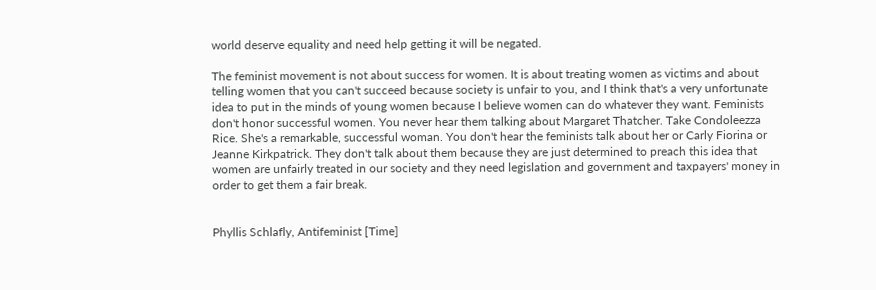world deserve equality and need help getting it will be negated.

The feminist movement is not about success for women. It is about treating women as victims and about telling women that you can't succeed because society is unfair to you, and I think that's a very unfortunate idea to put in the minds of young women because I believe women can do whatever they want. Feminists don't honor successful women. You never hear them talking about Margaret Thatcher. Take Condoleezza Rice. She's a remarkable, successful woman. You don't hear the feminists talk about her or Carly Fiorina or Jeanne Kirkpatrick. They don't talk about them because they are just determined to preach this idea that women are unfairly treated in our society and they need legislation and government and taxpayers' money in order to get them a fair break.


Phyllis Schlafly, Antifeminist [Time]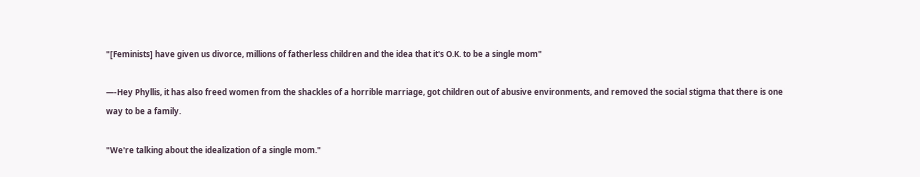"[Feminists] have given us divorce, millions of fatherless children and the idea that it's O.K. to be a single mom"

—-Hey Phyllis, it has also freed women from the shackles of a horrible marriage, got children out of abusive environments, and removed the social stigma that there is one way to be a family.

"We're talking about the idealization of a single mom."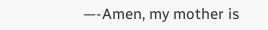—-Amen, my mother is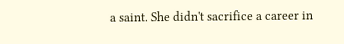a saint. She didn't sacrifice a career in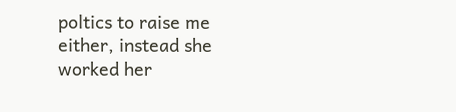poltics to raise me either, instead she worked her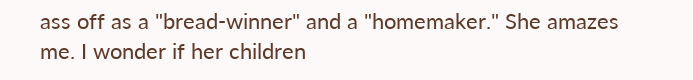ass off as a "bread-winner" and a "homemaker." She amazes me. I wonder if her children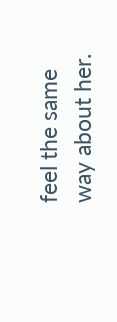feel the same way about her.